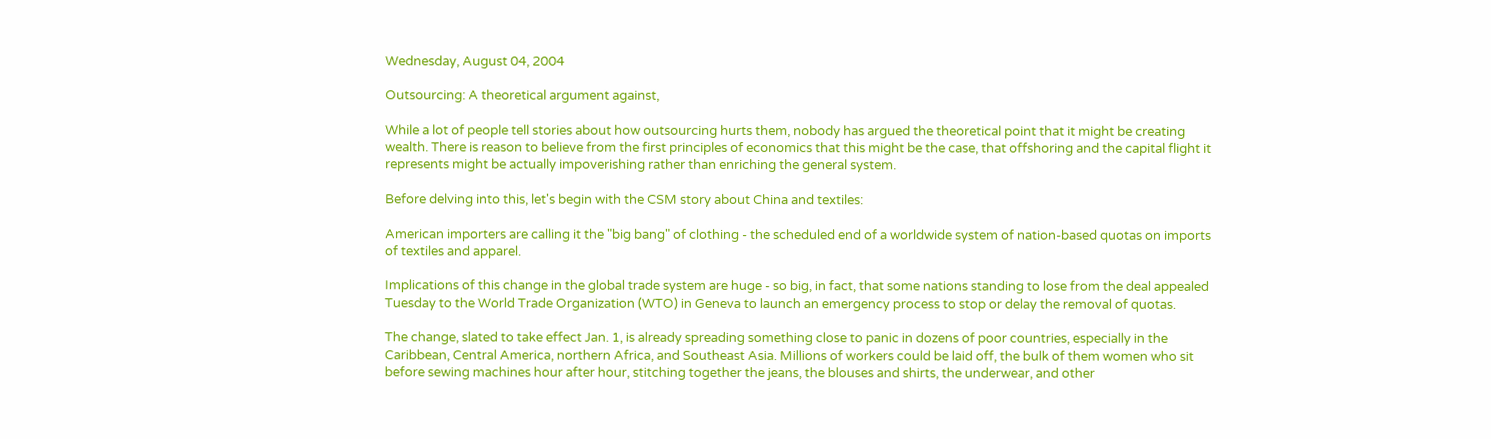Wednesday, August 04, 2004

Outsourcing: A theoretical argument against,

While a lot of people tell stories about how outsourcing hurts them, nobody has argued the theoretical point that it might be creating wealth. There is reason to believe from the first principles of economics that this might be the case, that offshoring and the capital flight it represents might be actually impoverishing rather than enriching the general system.

Before delving into this, let's begin with the CSM story about China and textiles:

American importers are calling it the "big bang" of clothing - the scheduled end of a worldwide system of nation-based quotas on imports of textiles and apparel.

Implications of this change in the global trade system are huge - so big, in fact, that some nations standing to lose from the deal appealed Tuesday to the World Trade Organization (WTO) in Geneva to launch an emergency process to stop or delay the removal of quotas.

The change, slated to take effect Jan. 1, is already spreading something close to panic in dozens of poor countries, especially in the Caribbean, Central America, northern Africa, and Southeast Asia. Millions of workers could be laid off, the bulk of them women who sit before sewing machines hour after hour, stitching together the jeans, the blouses and shirts, the underwear, and other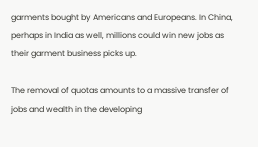garments bought by Americans and Europeans. In China, perhaps in India as well, millions could win new jobs as their garment business picks up.

The removal of quotas amounts to a massive transfer of jobs and wealth in the developing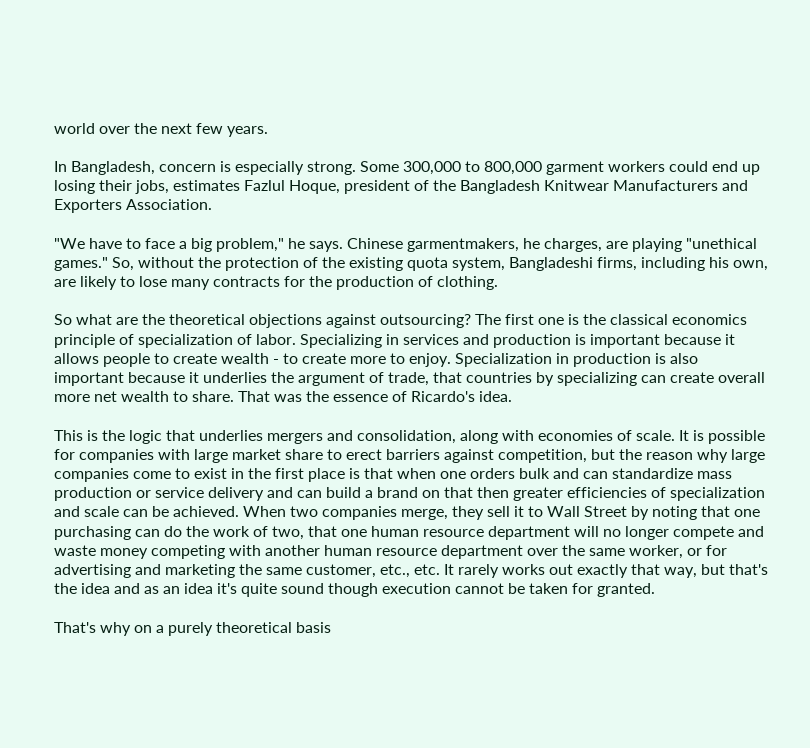world over the next few years.

In Bangladesh, concern is especially strong. Some 300,000 to 800,000 garment workers could end up losing their jobs, estimates Fazlul Hoque, president of the Bangladesh Knitwear Manufacturers and Exporters Association.

"We have to face a big problem," he says. Chinese garmentmakers, he charges, are playing "unethical games." So, without the protection of the existing quota system, Bangladeshi firms, including his own, are likely to lose many contracts for the production of clothing.

So what are the theoretical objections against outsourcing? The first one is the classical economics principle of specialization of labor. Specializing in services and production is important because it allows people to create wealth - to create more to enjoy. Specialization in production is also important because it underlies the argument of trade, that countries by specializing can create overall more net wealth to share. That was the essence of Ricardo's idea.

This is the logic that underlies mergers and consolidation, along with economies of scale. It is possible for companies with large market share to erect barriers against competition, but the reason why large companies come to exist in the first place is that when one orders bulk and can standardize mass production or service delivery and can build a brand on that then greater efficiencies of specialization and scale can be achieved. When two companies merge, they sell it to Wall Street by noting that one purchasing can do the work of two, that one human resource department will no longer compete and waste money competing with another human resource department over the same worker, or for advertising and marketing the same customer, etc., etc. It rarely works out exactly that way, but that's the idea and as an idea it's quite sound though execution cannot be taken for granted.

That's why on a purely theoretical basis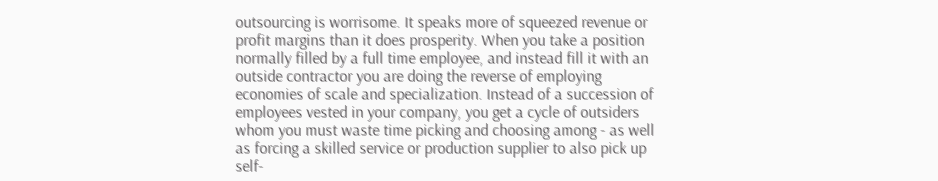outsourcing is worrisome. It speaks more of squeezed revenue or profit margins than it does prosperity. When you take a position normally filled by a full time employee, and instead fill it with an outside contractor you are doing the reverse of employing economies of scale and specialization. Instead of a succession of employees vested in your company, you get a cycle of outsiders whom you must waste time picking and choosing among - as well as forcing a skilled service or production supplier to also pick up self-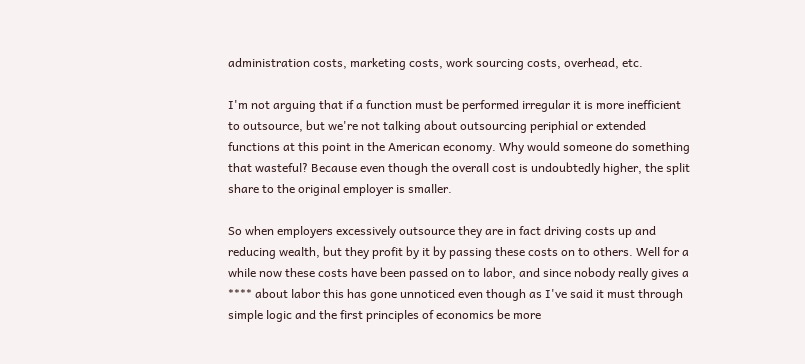administration costs, marketing costs, work sourcing costs, overhead, etc.

I'm not arguing that if a function must be performed irregular it is more inefficient to outsource, but we're not talking about outsourcing periphial or extended functions at this point in the American economy. Why would someone do something that wasteful? Because even though the overall cost is undoubtedly higher, the split share to the original employer is smaller.

So when employers excessively outsource they are in fact driving costs up and reducing wealth, but they profit by it by passing these costs on to others. Well for a while now these costs have been passed on to labor, and since nobody really gives a **** about labor this has gone unnoticed even though as I've said it must through simple logic and the first principles of economics be more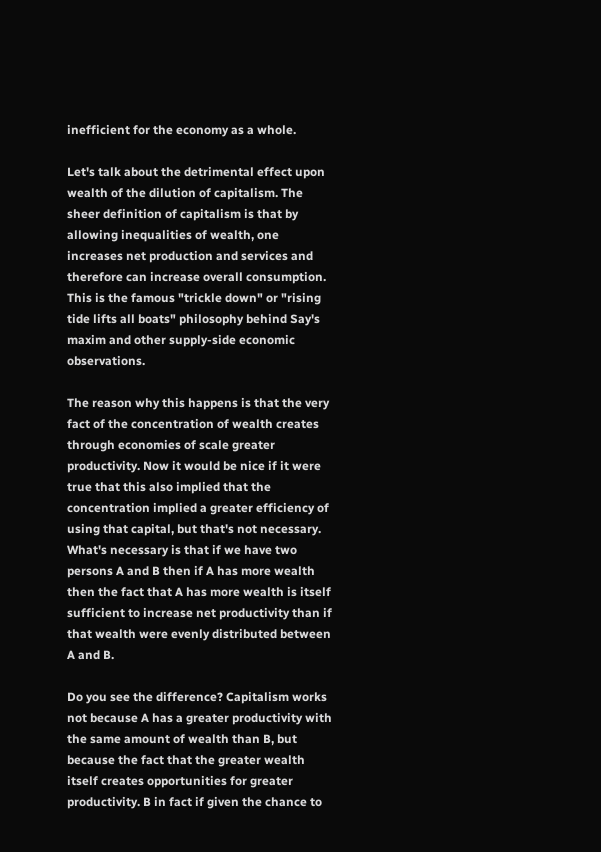inefficient for the economy as a whole.

Let's talk about the detrimental effect upon wealth of the dilution of capitalism. The sheer definition of capitalism is that by allowing inequalities of wealth, one increases net production and services and therefore can increase overall consumption. This is the famous "trickle down" or "rising tide lifts all boats" philosophy behind Say's maxim and other supply-side economic observations.

The reason why this happens is that the very fact of the concentration of wealth creates through economies of scale greater productivity. Now it would be nice if it were true that this also implied that the concentration implied a greater efficiency of using that capital, but that's not necessary. What's necessary is that if we have two persons A and B then if A has more wealth then the fact that A has more wealth is itself sufficient to increase net productivity than if that wealth were evenly distributed between A and B.

Do you see the difference? Capitalism works not because A has a greater productivity with the same amount of wealth than B, but because the fact that the greater wealth itself creates opportunities for greater productivity. B in fact if given the chance to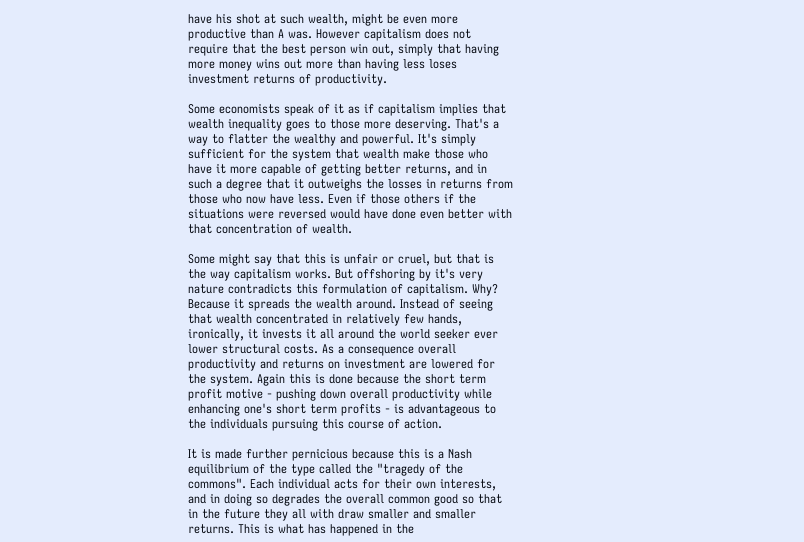have his shot at such wealth, might be even more productive than A was. However capitalism does not require that the best person win out, simply that having more money wins out more than having less loses investment returns of productivity.

Some economists speak of it as if capitalism implies that wealth inequality goes to those more deserving. That's a way to flatter the wealthy and powerful. It's simply sufficient for the system that wealth make those who have it more capable of getting better returns, and in such a degree that it outweighs the losses in returns from those who now have less. Even if those others if the situations were reversed would have done even better with that concentration of wealth.

Some might say that this is unfair or cruel, but that is the way capitalism works. But offshoring by it's very nature contradicts this formulation of capitalism. Why? Because it spreads the wealth around. Instead of seeing that wealth concentrated in relatively few hands, ironically, it invests it all around the world seeker ever lower structural costs. As a consequence overall productivity and returns on investment are lowered for the system. Again this is done because the short term profit motive - pushing down overall productivity while enhancing one's short term profits - is advantageous to the individuals pursuing this course of action.

It is made further pernicious because this is a Nash equilibrium of the type called the "tragedy of the commons". Each individual acts for their own interests, and in doing so degrades the overall common good so that in the future they all with draw smaller and smaller returns. This is what has happened in the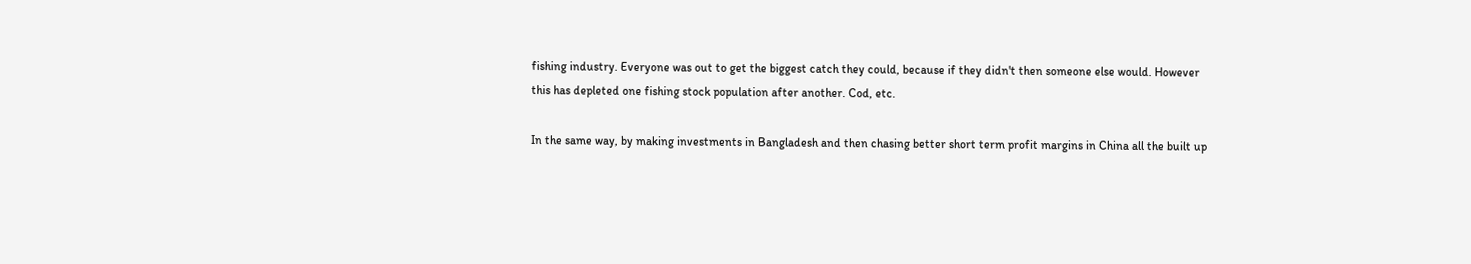fishing industry. Everyone was out to get the biggest catch they could, because if they didn't then someone else would. However this has depleted one fishing stock population after another. Cod, etc.

In the same way, by making investments in Bangladesh and then chasing better short term profit margins in China all the built up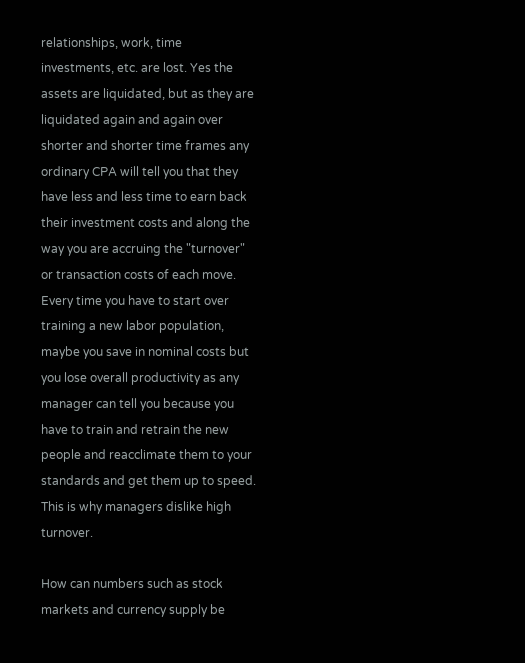relationships, work, time investments, etc. are lost. Yes the assets are liquidated, but as they are liquidated again and again over shorter and shorter time frames any ordinary CPA will tell you that they have less and less time to earn back their investment costs and along the way you are accruing the "turnover" or transaction costs of each move. Every time you have to start over training a new labor population, maybe you save in nominal costs but you lose overall productivity as any manager can tell you because you have to train and retrain the new people and reacclimate them to your standards and get them up to speed. This is why managers dislike high turnover.

How can numbers such as stock markets and currency supply be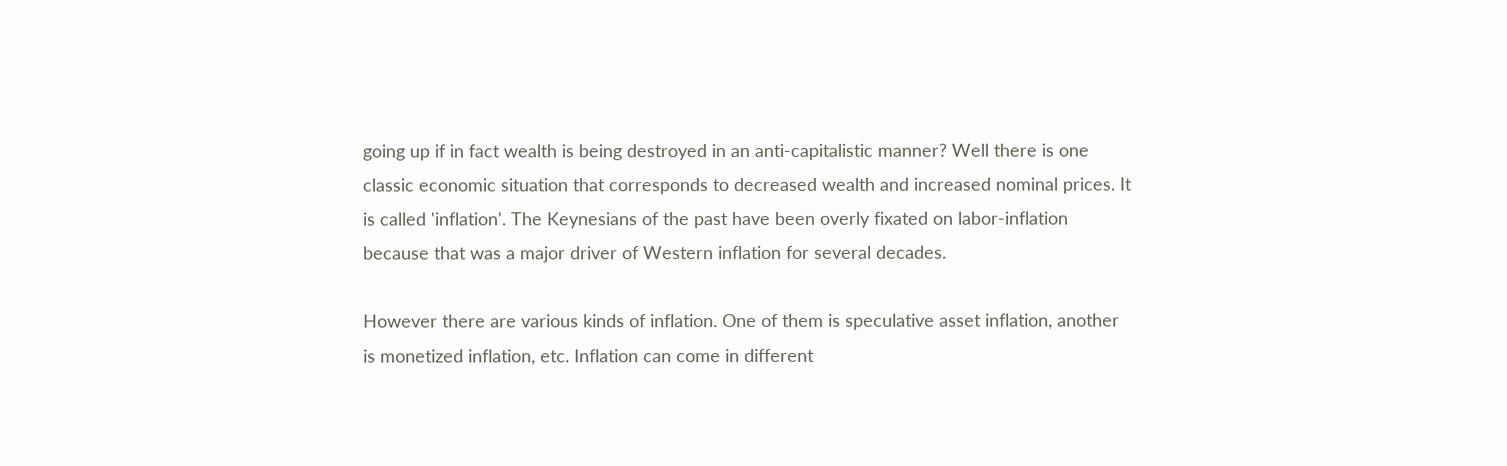going up if in fact wealth is being destroyed in an anti-capitalistic manner? Well there is one classic economic situation that corresponds to decreased wealth and increased nominal prices. It is called 'inflation'. The Keynesians of the past have been overly fixated on labor-inflation because that was a major driver of Western inflation for several decades.

However there are various kinds of inflation. One of them is speculative asset inflation, another is monetized inflation, etc. Inflation can come in different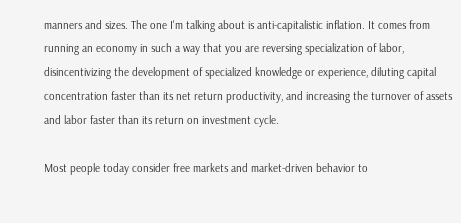manners and sizes. The one I'm talking about is anti-capitalistic inflation. It comes from running an economy in such a way that you are reversing specialization of labor, disincentivizing the development of specialized knowledge or experience, diluting capital concentration faster than its net return productivity, and increasing the turnover of assets and labor faster than its return on investment cycle.

Most people today consider free markets and market-driven behavior to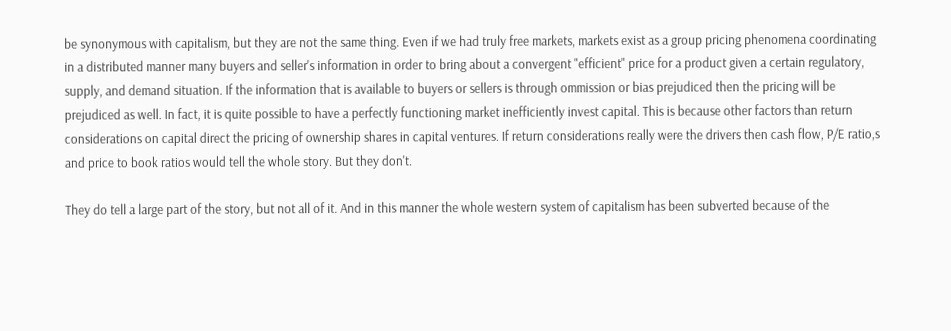be synonymous with capitalism, but they are not the same thing. Even if we had truly free markets, markets exist as a group pricing phenomena coordinating in a distributed manner many buyers and seller's information in order to bring about a convergent "efficient" price for a product given a certain regulatory, supply, and demand situation. If the information that is available to buyers or sellers is through ommission or bias prejudiced then the pricing will be prejudiced as well. In fact, it is quite possible to have a perfectly functioning market inefficiently invest capital. This is because other factors than return considerations on capital direct the pricing of ownership shares in capital ventures. If return considerations really were the drivers then cash flow, P/E ratio,s and price to book ratios would tell the whole story. But they don't.

They do tell a large part of the story, but not all of it. And in this manner the whole western system of capitalism has been subverted because of the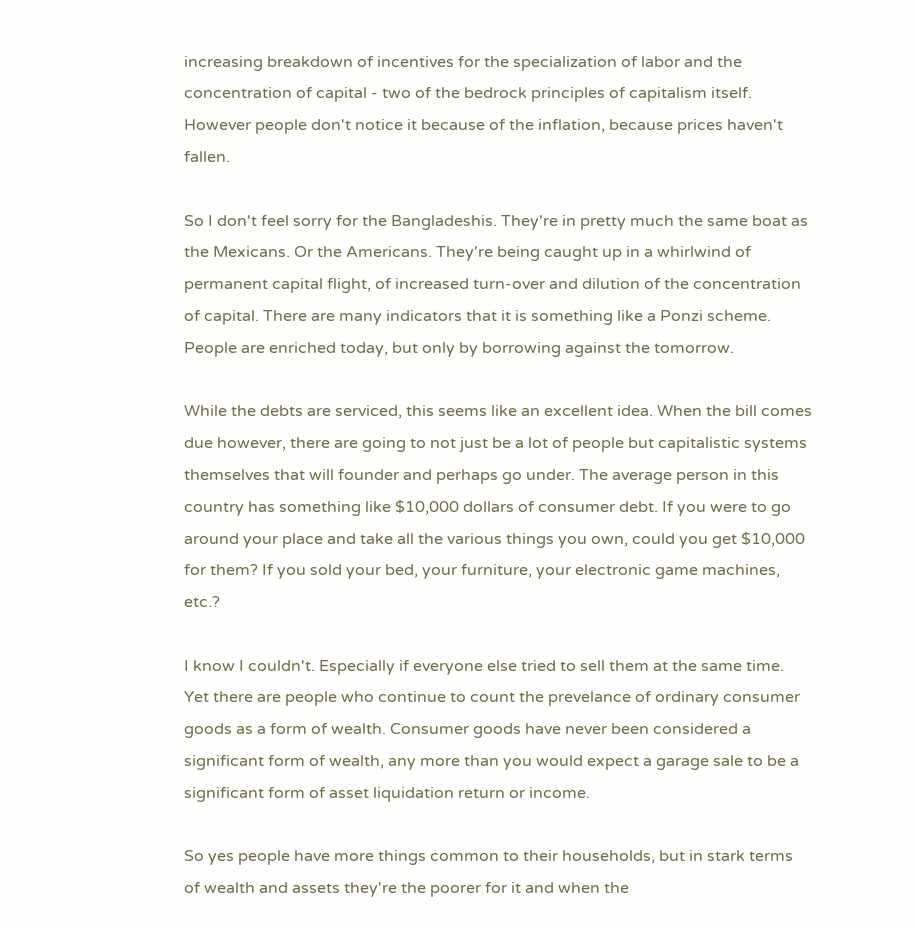increasing breakdown of incentives for the specialization of labor and the concentration of capital - two of the bedrock principles of capitalism itself. However people don't notice it because of the inflation, because prices haven't fallen.

So I don't feel sorry for the Bangladeshis. They're in pretty much the same boat as the Mexicans. Or the Americans. They're being caught up in a whirlwind of permanent capital flight, of increased turn-over and dilution of the concentration of capital. There are many indicators that it is something like a Ponzi scheme. People are enriched today, but only by borrowing against the tomorrow.

While the debts are serviced, this seems like an excellent idea. When the bill comes due however, there are going to not just be a lot of people but capitalistic systems themselves that will founder and perhaps go under. The average person in this country has something like $10,000 dollars of consumer debt. If you were to go around your place and take all the various things you own, could you get $10,000 for them? If you sold your bed, your furniture, your electronic game machines, etc.?

I know I couldn't. Especially if everyone else tried to sell them at the same time. Yet there are people who continue to count the prevelance of ordinary consumer goods as a form of wealth. Consumer goods have never been considered a significant form of wealth, any more than you would expect a garage sale to be a significant form of asset liquidation return or income.

So yes people have more things common to their households, but in stark terms of wealth and assets they're the poorer for it and when the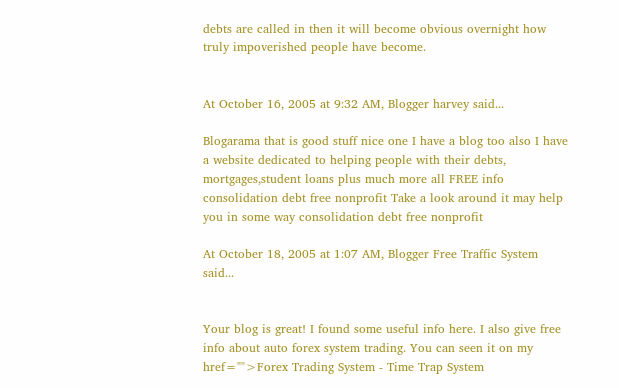debts are called in then it will become obvious overnight how truly impoverished people have become.


At October 16, 2005 at 9:32 AM, Blogger harvey said...

Blogarama that is good stuff nice one I have a blog too also I have a website dedicated to helping people with their debts, mortgages,student loans plus much more all FREE info consolidation debt free nonprofit Take a look around it may help you in some way consolidation debt free nonprofit

At October 18, 2005 at 1:07 AM, Blogger Free Traffic System said...


Your blog is great! I found some useful info here. I also give free info about auto forex system trading. You can seen it on my
href="">Forex Trading System - Time Trap System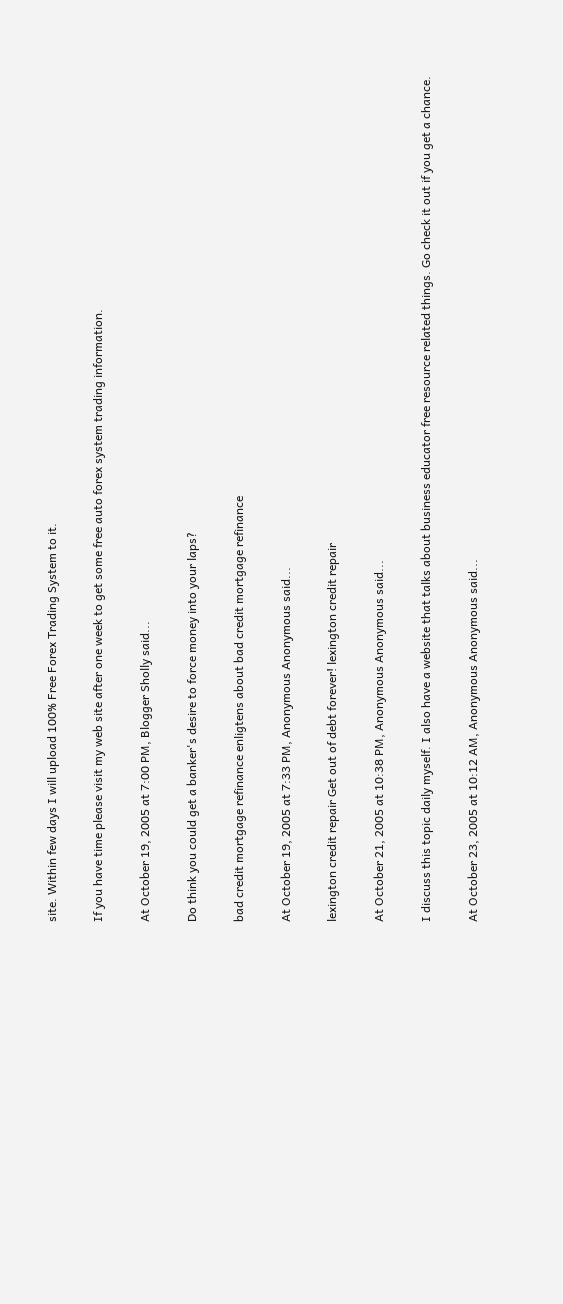site. Within few days I will upload 100% Free Forex Trading System to it.

If you have time please visit my web site after one week to get some free auto forex system trading information.

At October 19, 2005 at 7:00 PM, Blogger Sholly said...

Do think you could get a banker's desire to force money into your laps?

bad credit mortgage refinance enligtens about bad credit mortgage refinance

At October 19, 2005 at 7:33 PM, Anonymous Anonymous said...

lexington credit repair Get out of debt forever! lexington credit repair

At October 21, 2005 at 10:38 PM, Anonymous Anonymous said...

I discuss this topic daily myself. I also have a website that talks about business educator free resource related things. Go check it out if you get a chance.

At October 23, 2005 at 10:12 AM, Anonymous Anonymous said...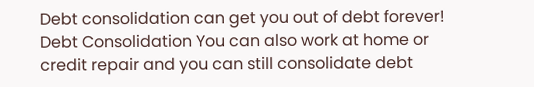Debt consolidation can get you out of debt forever! Debt Consolidation You can also work at home or credit repair and you can still consolidate debt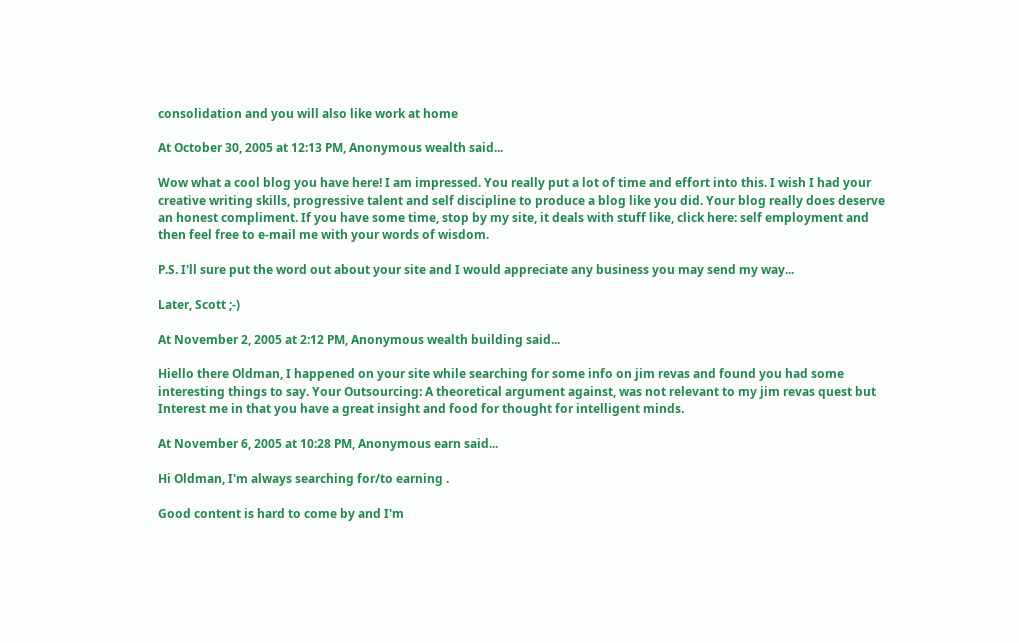consolidation and you will also like work at home

At October 30, 2005 at 12:13 PM, Anonymous wealth said...

Wow what a cool blog you have here! I am impressed. You really put a lot of time and effort into this. I wish I had your creative writing skills, progressive talent and self discipline to produce a blog like you did. Your blog really does deserve an honest compliment. If you have some time, stop by my site, it deals with stuff like, click here: self employment and then feel free to e-mail me with your words of wisdom.

P.S. I'll sure put the word out about your site and I would appreciate any business you may send my way...

Later, Scott ;-)

At November 2, 2005 at 2:12 PM, Anonymous wealth building said...

Hiello there Oldman, I happened on your site while searching for some info on jim revas and found you had some interesting things to say. Your Outsourcing: A theoretical argument against, was not relevant to my jim revas quest but Interest me in that you have a great insight and food for thought for intelligent minds.

At November 6, 2005 at 10:28 PM, Anonymous earn said...

Hi Oldman, I'm always searching for/to earning .

Good content is hard to come by and I'm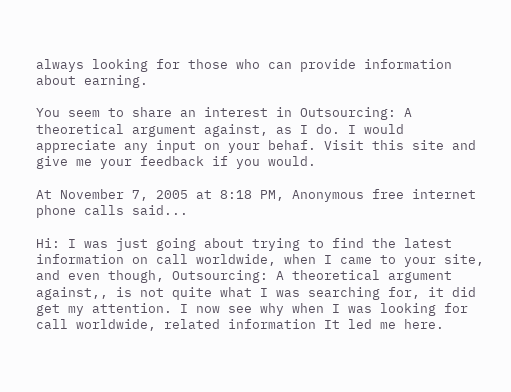always looking for those who can provide information about earning.

You seem to share an interest in Outsourcing: A theoretical argument against, as I do. I would appreciate any input on your behaf. Visit this site and give me your feedback if you would.

At November 7, 2005 at 8:18 PM, Anonymous free internet phone calls said...

Hi: I was just going about trying to find the latest information on call worldwide, when I came to your site, and even though, Outsourcing: A theoretical argument against,, is not quite what I was searching for, it did get my attention. I now see why when I was looking for call worldwide, related information It led me here.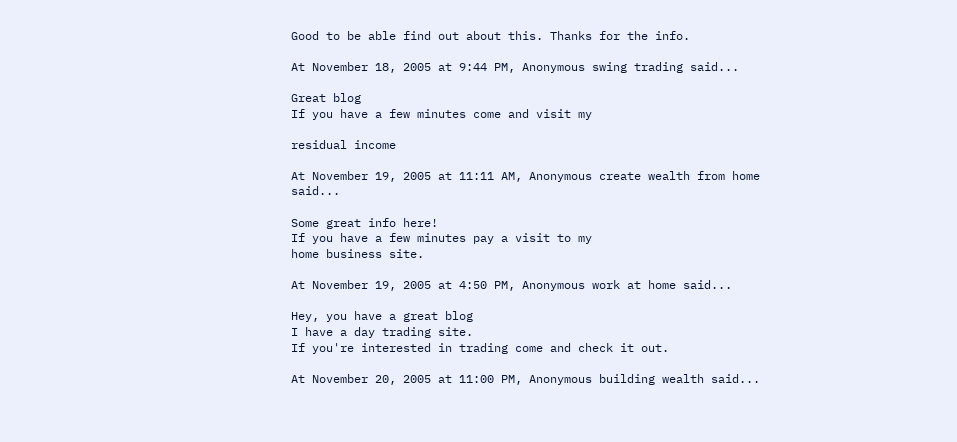Good to be able find out about this. Thanks for the info.

At November 18, 2005 at 9:44 PM, Anonymous swing trading said...

Great blog
If you have a few minutes come and visit my

residual income

At November 19, 2005 at 11:11 AM, Anonymous create wealth from home said...

Some great info here!
If you have a few minutes pay a visit to my
home business site.

At November 19, 2005 at 4:50 PM, Anonymous work at home said...

Hey, you have a great blog
I have a day trading site.
If you're interested in trading come and check it out.

At November 20, 2005 at 11:00 PM, Anonymous building wealth said...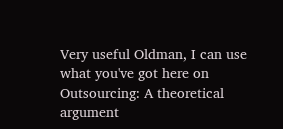Very useful Oldman, I can use what you've got here on Outsourcing: A theoretical argument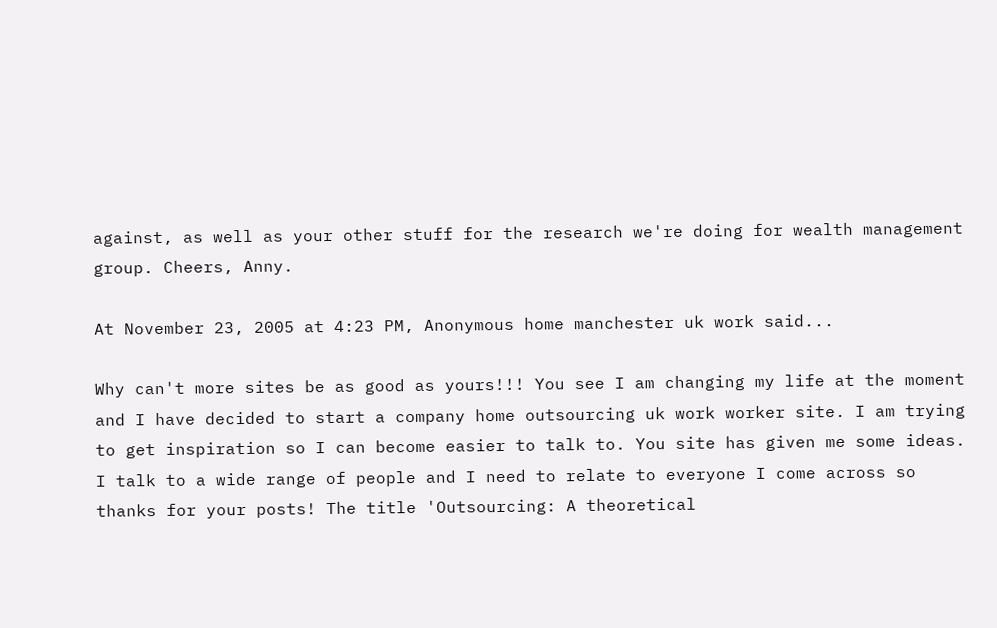against, as well as your other stuff for the research we're doing for wealth management group. Cheers, Anny.

At November 23, 2005 at 4:23 PM, Anonymous home manchester uk work said...

Why can't more sites be as good as yours!!! You see I am changing my life at the moment and I have decided to start a company home outsourcing uk work worker site. I am trying to get inspiration so I can become easier to talk to. You site has given me some ideas. I talk to a wide range of people and I need to relate to everyone I come across so thanks for your posts! The title 'Outsourcing: A theoretical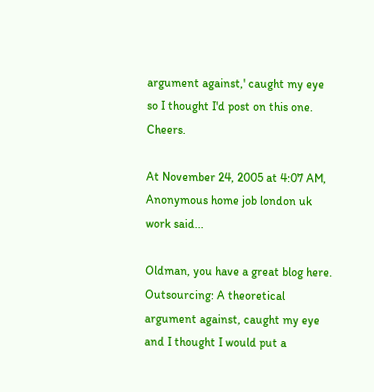argument against,' caught my eye so I thought I'd post on this one. Cheers.

At November 24, 2005 at 4:07 AM, Anonymous home job london uk work said...

Oldman, you have a great blog here. Outsourcing: A theoretical argument against, caught my eye and I thought I would put a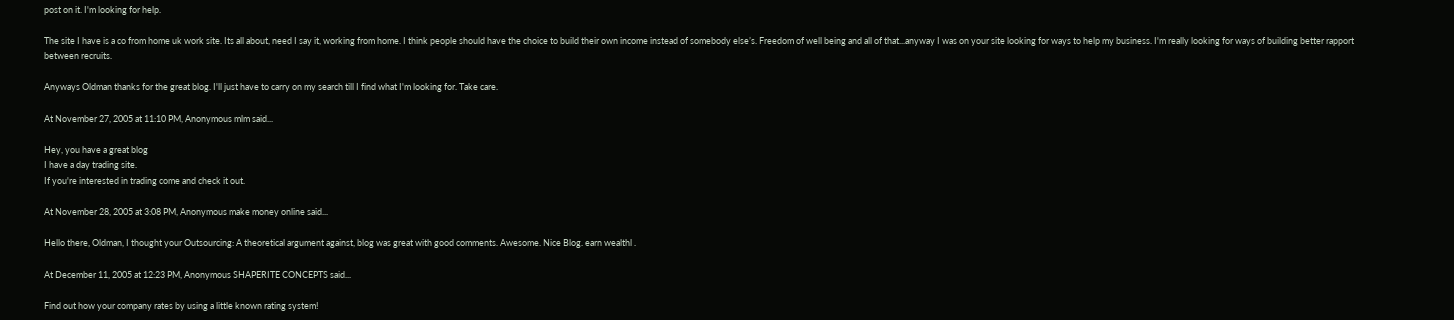post on it. I'm looking for help.

The site I have is a co from home uk work site. Its all about, need I say it, working from home. I think people should have the choice to build their own income instead of somebody else’s. Freedom of well being and all of that...anyway I was on your site looking for ways to help my business. I'm really looking for ways of building better rapport between recruits.

Anyways Oldman thanks for the great blog. I'll just have to carry on my search till I find what I'm looking for. Take care.

At November 27, 2005 at 11:10 PM, Anonymous mlm said...

Hey, you have a great blog
I have a day trading site.
If you're interested in trading come and check it out.

At November 28, 2005 at 3:08 PM, Anonymous make money online said...

Hello there, Oldman, I thought your Outsourcing: A theoretical argument against, blog was great with good comments. Awesome. Nice Blog. earn wealthl .

At December 11, 2005 at 12:23 PM, Anonymous SHAPERITE CONCEPTS said...

Find out how your company rates by using a little known rating system!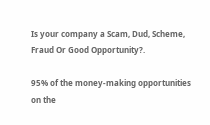Is your company a Scam, Dud, Scheme, Fraud Or Good Opportunity?.

95% of the money-making opportunities on the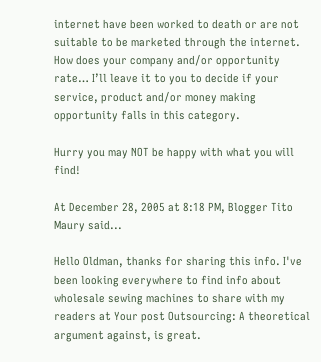internet have been worked to death or are not suitable to be marketed through the internet. How does your company and/or opportunity rate… I’ll leave it to you to decide if your service, product and/or money making opportunity falls in this category.

Hurry you may NOT be happy with what you will find!

At December 28, 2005 at 8:18 PM, Blogger Tito Maury said...

Hello Oldman, thanks for sharing this info. I've been looking everywhere to find info about wholesale sewing machines to share with my readers at Your post Outsourcing: A theoretical argument against, is great.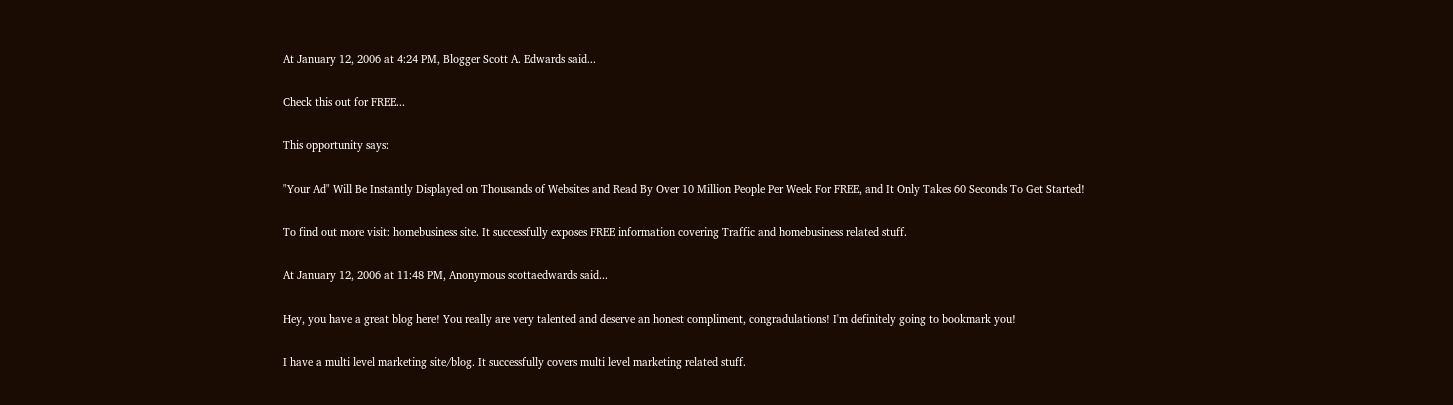At January 12, 2006 at 4:24 PM, Blogger Scott A. Edwards said...

Check this out for FREE...

This opportunity says:

"Your Ad" Will Be Instantly Displayed on Thousands of Websites and Read By Over 10 Million People Per Week For FREE, and It Only Takes 60 Seconds To Get Started!

To find out more visit: homebusiness site. It successfully exposes FREE information covering Traffic and homebusiness related stuff.

At January 12, 2006 at 11:48 PM, Anonymous scottaedwards said...

Hey, you have a great blog here! You really are very talented and deserve an honest compliment, congradulations! I'm definitely going to bookmark you!

I have a multi level marketing site/blog. It successfully covers multi level marketing related stuff.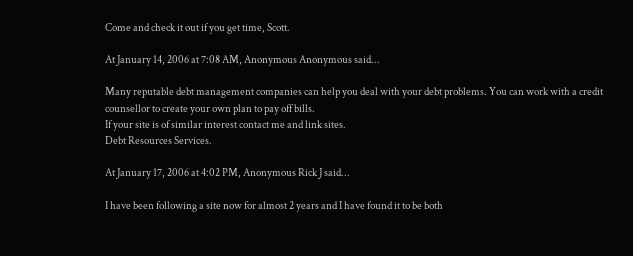Come and check it out if you get time, Scott.

At January 14, 2006 at 7:08 AM, Anonymous Anonymous said...

Many reputable debt management companies can help you deal with your debt problems. You can work with a credit counsellor to create your own plan to pay off bills.
If your site is of similar interest contact me and link sites.
Debt Resources Services.

At January 17, 2006 at 4:02 PM, Anonymous Rick J said...

I have been following a site now for almost 2 years and I have found it to be both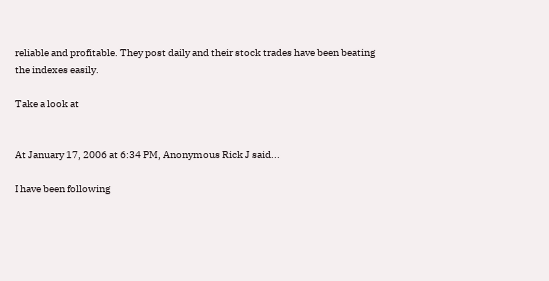reliable and profitable. They post daily and their stock trades have been beating
the indexes easily.

Take a look at


At January 17, 2006 at 6:34 PM, Anonymous Rick J said...

I have been following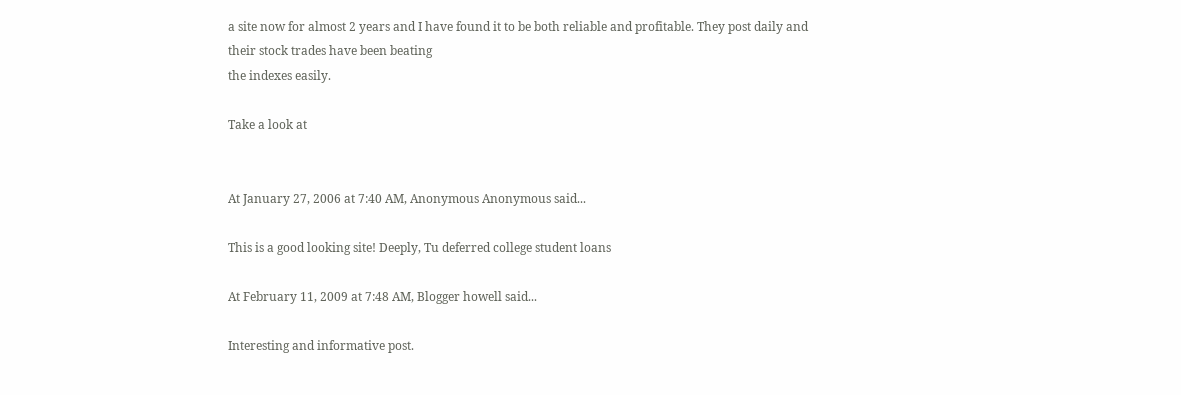a site now for almost 2 years and I have found it to be both reliable and profitable. They post daily and their stock trades have been beating
the indexes easily.

Take a look at


At January 27, 2006 at 7:40 AM, Anonymous Anonymous said...

This is a good looking site! Deeply, Tu deferred college student loans

At February 11, 2009 at 7:48 AM, Blogger howell said...

Interesting and informative post.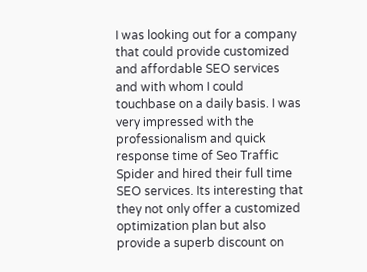I was looking out for a company that could provide customized and affordable SEO services and with whom I could touchbase on a daily basis. I was very impressed with the professionalism and quick response time of Seo Traffic Spider and hired their full time SEO services. Its interesting that they not only offer a customized optimization plan but also provide a superb discount on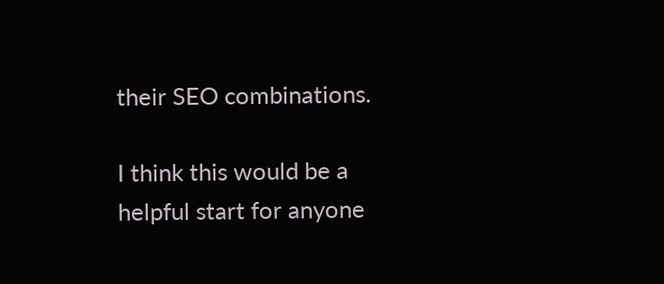their SEO combinations.

I think this would be a helpful start for anyone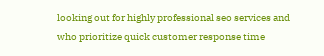looking out for highly professional seo services and who prioritize quick customer response time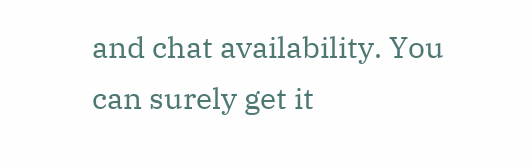and chat availability. You can surely get it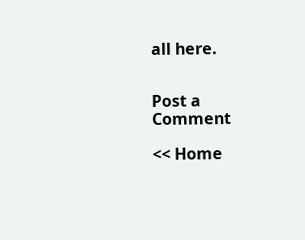all here.


Post a Comment

<< Home